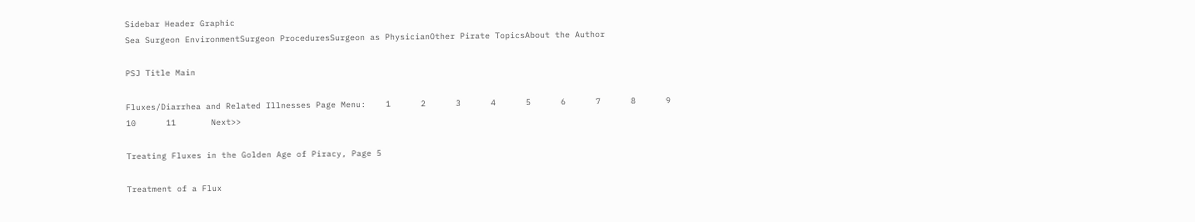Sidebar Header Graphic
Sea Surgeon EnvironmentSurgeon ProceduresSurgeon as PhysicianOther Pirate TopicsAbout the Author

PSJ Title Main

Fluxes/Diarrhea and Related Illnesses Page Menu:    1      2      3      4      5      6      7      8      9      10      11       Next>>

Treating Fluxes in the Golden Age of Piracy, Page 5

Treatment of a Flux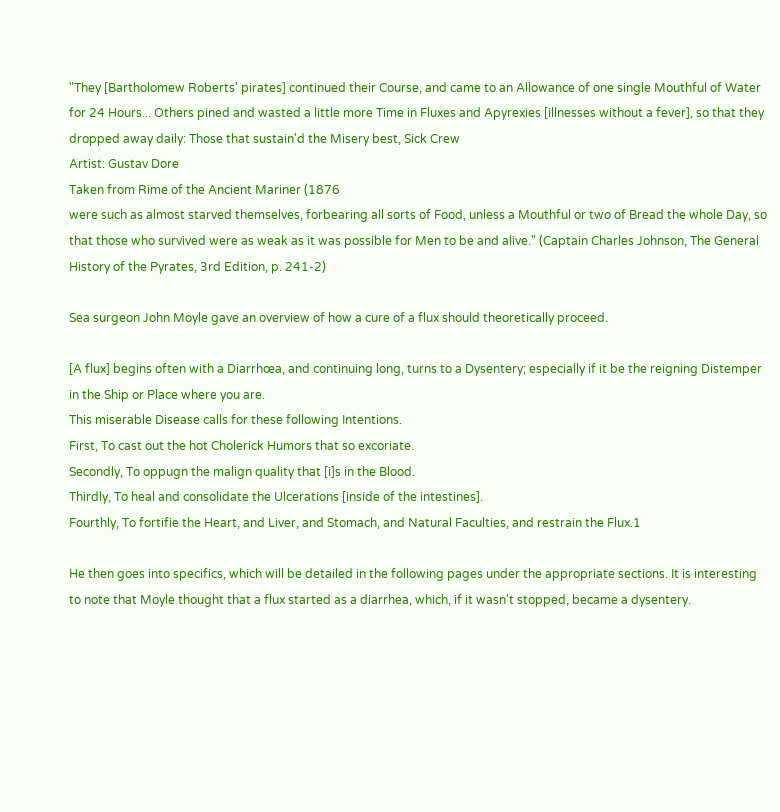"They [Bartholomew Roberts' pirates] continued their Course, and came to an Allowance of one single Mouthful of Water for 24 Hours... Others pined and wasted a little more Time in Fluxes and Apyrexies [illnesses without a fever], so that they dropped away daily: Those that sustain'd the Misery best, Sick Crew
Artist: Gustav Dore
Taken from Rime of the Ancient Mariner (1876
were such as almost starved themselves, forbearing all sorts of Food, unless a Mouthful or two of Bread the whole Day, so that those who survived were as weak as it was possible for Men to be and alive." (Captain Charles Johnson, The General History of the Pyrates, 3rd Edition, p. 241-2)

Sea surgeon John Moyle gave an overview of how a cure of a flux should theoretically proceed.

[A flux] begins often with a Diarrhœa, and continuing long, turns to a Dysentery; especially if it be the reigning Distemper in the Ship or Place where you are.
This miserable Disease calls for these following Intentions.
First, To cast out the hot Cholerick Humors that so excoriate.
Secondly, To oppugn the malign quality that [i]s in the Blood.
Thirdly, To heal and consolidate the Ulcerations [inside of the intestines].
Fourthly, To fortifie the Heart, and Liver, and Stomach, and Natural Faculties, and restrain the Flux.1

He then goes into specifics, which will be detailed in the following pages under the appropriate sections. It is interesting to note that Moyle thought that a flux started as a diarrhea, which, if it wasn't stopped, became a dysentery.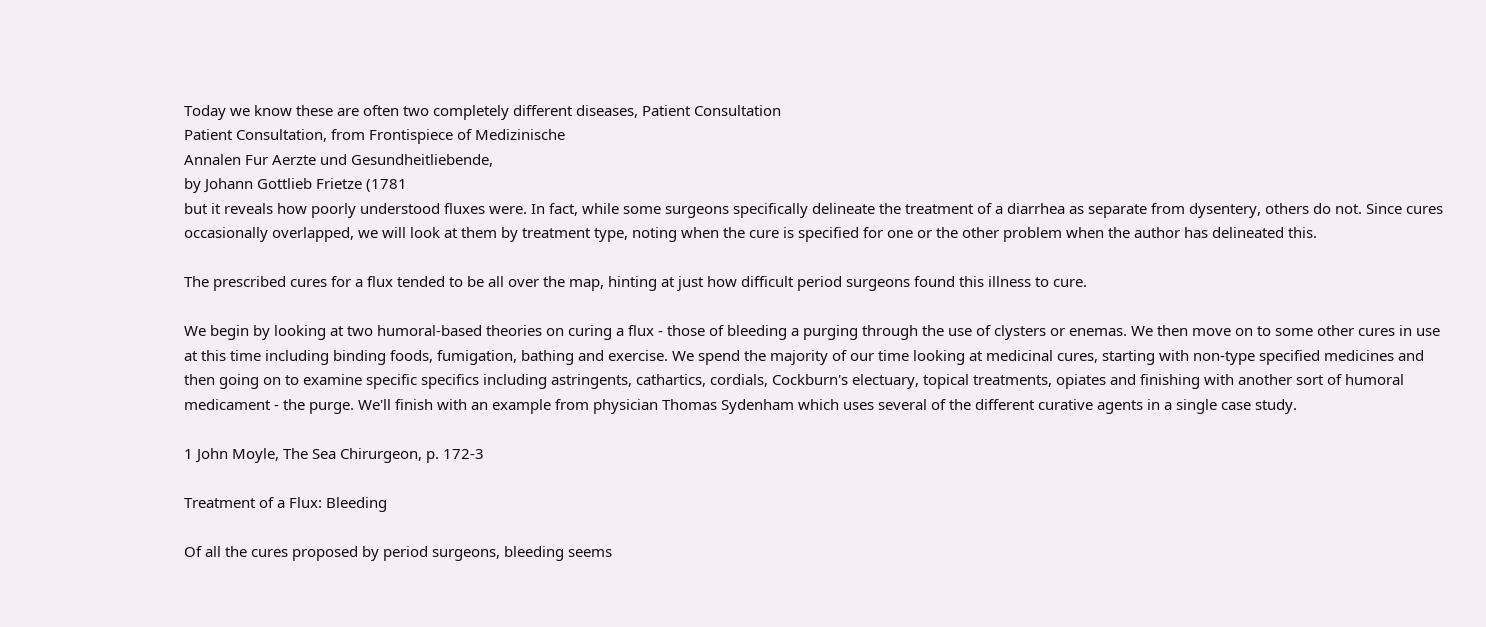Today we know these are often two completely different diseases, Patient Consultation
Patient Consultation, from Frontispiece of Medizinische
Annalen Fur Aerzte und Gesundheitliebende,
by Johann Gottlieb Frietze (1781
but it reveals how poorly understood fluxes were. In fact, while some surgeons specifically delineate the treatment of a diarrhea as separate from dysentery, others do not. Since cures occasionally overlapped, we will look at them by treatment type, noting when the cure is specified for one or the other problem when the author has delineated this.

The prescribed cures for a flux tended to be all over the map, hinting at just how difficult period surgeons found this illness to cure.

We begin by looking at two humoral-based theories on curing a flux - those of bleeding a purging through the use of clysters or enemas. We then move on to some other cures in use at this time including binding foods, fumigation, bathing and exercise. We spend the majority of our time looking at medicinal cures, starting with non-type specified medicines and then going on to examine specific specifics including astringents, cathartics, cordials, Cockburn's electuary, topical treatments, opiates and finishing with another sort of humoral medicament - the purge. We'll finish with an example from physician Thomas Sydenham which uses several of the different curative agents in a single case study.

1 John Moyle, The Sea Chirurgeon, p. 172-3

Treatment of a Flux: Bleeding

Of all the cures proposed by period surgeons, bleeding seems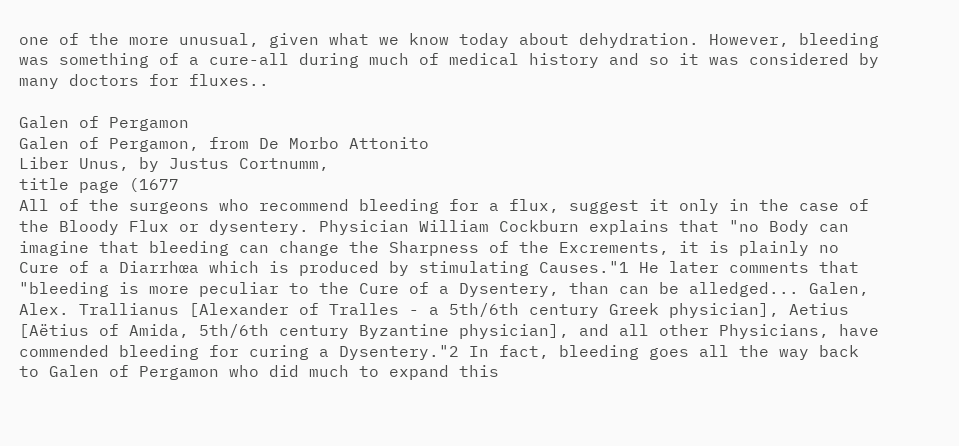one of the more unusual, given what we know today about dehydration. However, bleeding was something of a cure-all during much of medical history and so it was considered by many doctors for fluxes..

Galen of Pergamon
Galen of Pergamon, from De Morbo Attonito
Liber Unus, by Justus Cortnumm,
title page (1677
All of the surgeons who recommend bleeding for a flux, suggest it only in the case of the Bloody Flux or dysentery. Physician William Cockburn explains that "no Body can imagine that bleeding can change the Sharpness of the Excrements, it is plainly no Cure of a Diarrhœa which is produced by stimulating Causes."1 He later comments that "bleeding is more peculiar to the Cure of a Dysentery, than can be alledged... Galen, Alex. Trallianus [Alexander of Tralles - a 5th/6th century Greek physician], Aetius [Aëtius of Amida, 5th/6th century Byzantine physician], and all other Physicians, have commended bleeding for curing a Dysentery."2 In fact, bleeding goes all the way back to Galen of Pergamon who did much to expand this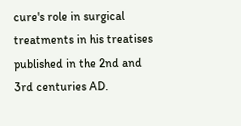cure's role in surgical treatments in his treatises published in the 2nd and 3rd centuries AD.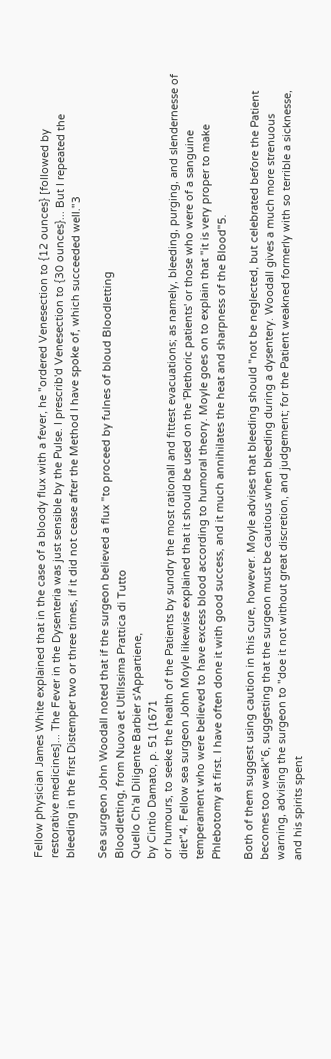Fellow physician James White explained that in the case of a bloody flux with a fever, he "ordered Venesection to {12 ounces} [followed by restorative medicines]... The Fever in the Dysenteria was just sensible by the Pulse. I prescrib'd Venesection to {30 ounces}... But I repeated the bleeding in the first Distemper two or three times, if it did not cease after the Method I have spoke of, which succeeded well."3

Sea surgeon John Woodall noted that if the surgeon believed a flux "to proceed by fulnes of bloud Bloodletting
Bloodletting, from Nuova et Utlilssima Prattica di Tutto
Quello Ch'al Diligente Barbier s'Appartiene,
by Cintio Damato, p. 51 (1671
or humours, to seeke the health of the Patients by sundry the most rationall and fittest evacuations; as namely, bleeding, purging, and slendernesse of diet"4. Fellow sea surgeon John Moyle likewise explained that it should be used on the 'Plethoric patients' or those who were of a sanguine temperament who were believed to have excess blood according to humoral theory. Moyle goes on to explain that "it is very proper to make Phlebotomy at first. I have often done it with good success, and it much annihilates the heat and sharpness of the Blood"5.

Both of them suggest using caution in this cure, however. Moyle advises that bleeding should "not be neglected, but celebrated before the Patient becomes too weak"6, suggesting that the surgeon must be cautious when bleeding during a dysentery. Woodall gives a much more strenuous warning, advising the surgeon to "doe it not without great discretion, and judgement; for the Patient weakned formerly with so terrible a sicknesse, and his spirits spent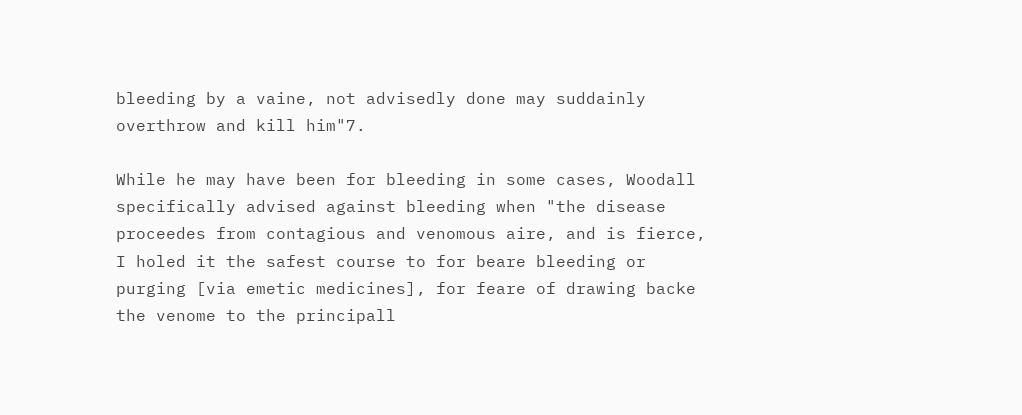bleeding by a vaine, not advisedly done may suddainly overthrow and kill him"7.

While he may have been for bleeding in some cases, Woodall specifically advised against bleeding when "the disease proceedes from contagious and venomous aire, and is fierce, I holed it the safest course to for beare bleeding or purging [via emetic medicines], for feare of drawing backe the venome to the principall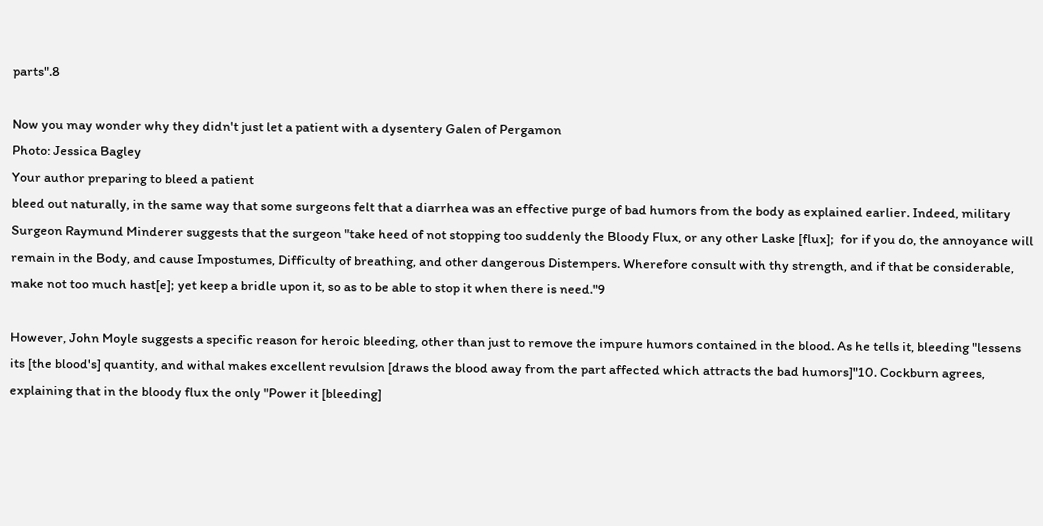parts".8

Now you may wonder why they didn't just let a patient with a dysentery Galen of Pergamon
Photo: Jessica Bagley
Your author preparing to bleed a patient
bleed out naturally, in the same way that some surgeons felt that a diarrhea was an effective purge of bad humors from the body as explained earlier. Indeed, military Surgeon Raymund Minderer suggests that the surgeon "take heed of not stopping too suddenly the Bloody Flux, or any other Laske [flux];  for if you do, the annoyance will remain in the Body, and cause Impostumes, Difficulty of breathing, and other dangerous Distempers. Wherefore consult with thy strength, and if that be considerable, make not too much hast[e]; yet keep a bridle upon it, so as to be able to stop it when there is need."9

However, John Moyle suggests a specific reason for heroic bleeding, other than just to remove the impure humors contained in the blood. As he tells it, bleeding "lessens its [the blood's] quantity, and withal makes excellent revulsion [draws the blood away from the part affected which attracts the bad humors]"10. Cockburn agrees, explaining that in the bloody flux the only "Power it [bleeding]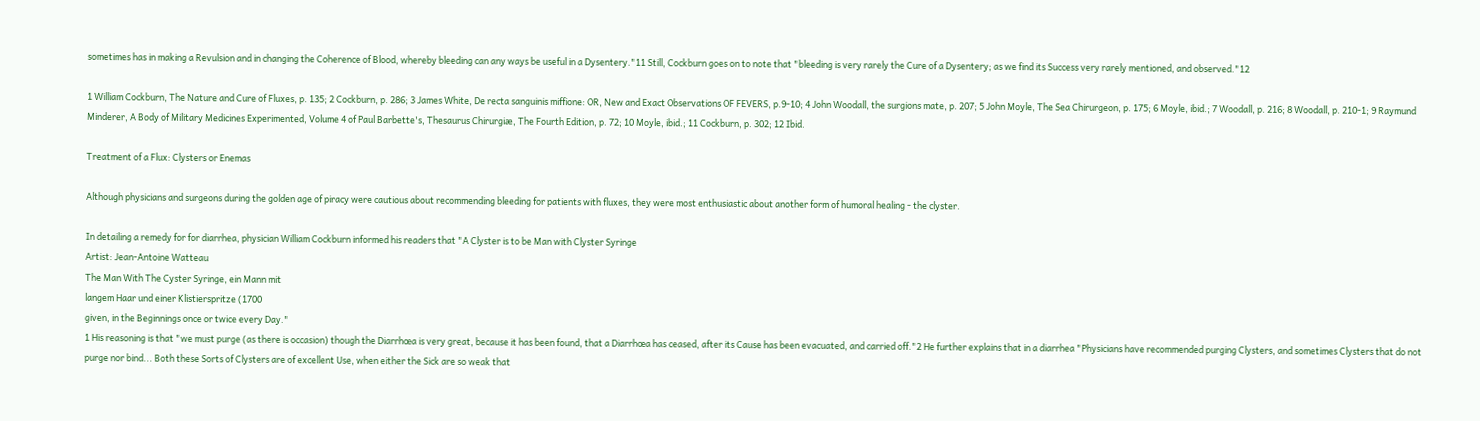sometimes has in making a Revulsion and in changing the Coherence of Blood, whereby bleeding can any ways be useful in a Dysentery."11 Still, Cockburn goes on to note that "bleeding is very rarely the Cure of a Dysentery; as we find its Success very rarely mentioned, and observed."12

1 William Cockburn, The Nature and Cure of Fluxes, p. 135; 2 Cockburn, p. 286; 3 James White, De recta sanguinis miffione: OR, New and Exact Observations OF FEVERS, p.9-10; 4 John Woodall, the surgions mate, p. 207; 5 John Moyle, The Sea Chirurgeon, p. 175; 6 Moyle, ibid.; 7 Woodall, p. 216; 8 Woodall, p. 210-1; 9 Raymund Minderer, A Body of Military Medicines Experimented, Volume 4 of Paul Barbette's, Thesaurus Chirurgiæ, The Fourth Edition, p. 72; 10 Moyle, ibid.; 11 Cockburn, p. 302; 12 Ibid.

Treatment of a Flux: Clysters or Enemas

Although physicians and surgeons during the golden age of piracy were cautious about recommending bleeding for patients with fluxes, they were most enthusiastic about another form of humoral healing - the clyster.

In detailing a remedy for for diarrhea, physician William Cockburn informed his readers that "A Clyster is to be Man with Clyster Syringe
Artist: Jean-Antoine Watteau
The Man With The Cyster Syringe, ein Mann mit
langem Haar und einer Klistierspritze (1700
given, in the Beginnings once or twice every Day."
1 His reasoning is that "we must purge (as there is occasion) though the Diarrhœa is very great, because it has been found, that a Diarrhœa has ceased, after its Cause has been evacuated, and carried off."2 He further explains that in a diarrhea "Physicians have recommended purging Clysters, and sometimes Clysters that do not purge nor bind... Both these Sorts of Clysters are of excellent Use, when either the Sick are so weak that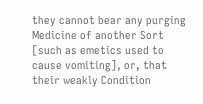they cannot bear any purging Medicine of another Sort [such as emetics used to cause vomiting], or, that their weakly Condition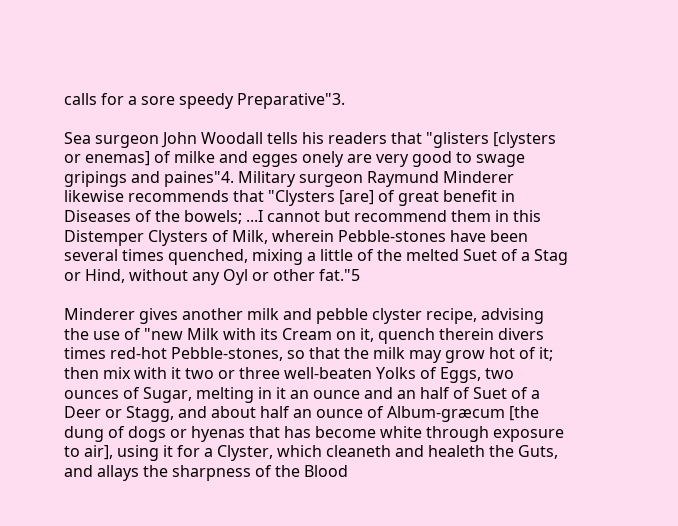calls for a sore speedy Preparative"3.

Sea surgeon John Woodall tells his readers that "glisters [clysters or enemas] of milke and egges onely are very good to swage gripings and paines"4. Military surgeon Raymund Minderer likewise recommends that "Clysters [are] of great benefit in Diseases of the bowels; ...I cannot but recommend them in this Distemper Clysters of Milk, wherein Pebble-stones have been several times quenched, mixing a little of the melted Suet of a Stag or Hind, without any Oyl or other fat."5

Minderer gives another milk and pebble clyster recipe, advising the use of "new Milk with its Cream on it, quench therein divers times red-hot Pebble-stones, so that the milk may grow hot of it; then mix with it two or three well-beaten Yolks of Eggs, two ounces of Sugar, melting in it an ounce and an half of Suet of a Deer or Stagg, and about half an ounce of Album-græcum [the dung of dogs or hyenas that has become white through exposure to air], using it for a Clyster, which cleaneth and healeth the Guts, and allays the sharpness of the Blood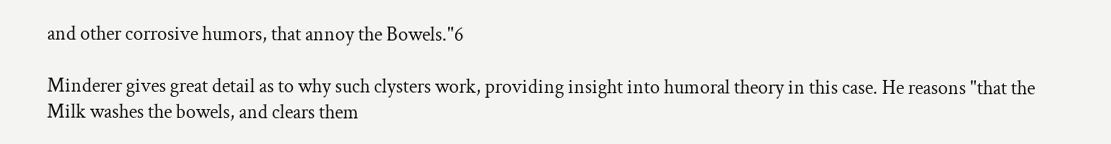and other corrosive humors, that annoy the Bowels."6

Minderer gives great detail as to why such clysters work, providing insight into humoral theory in this case. He reasons "that the Milk washes the bowels, and clears them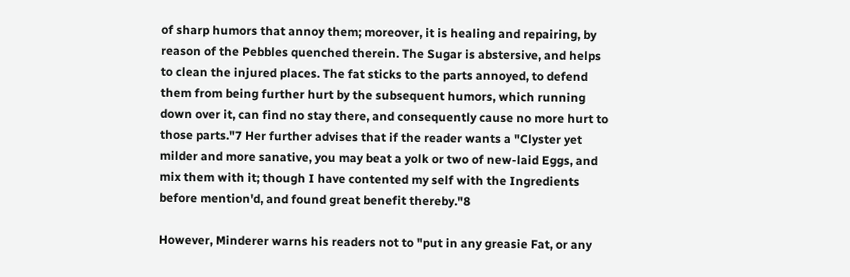of sharp humors that annoy them; moreover, it is healing and repairing, by reason of the Pebbles quenched therein. The Sugar is abstersive, and helps to clean the injured places. The fat sticks to the parts annoyed, to defend them from being further hurt by the subsequent humors, which running down over it, can find no stay there, and consequently cause no more hurt to those parts."7 Her further advises that if the reader wants a "Clyster yet milder and more sanative, you may beat a yolk or two of new-laid Eggs, and mix them with it; though I have contented my self with the Ingredients before mention'd, and found great benefit thereby."8

However, Minderer warns his readers not to "put in any greasie Fat, or any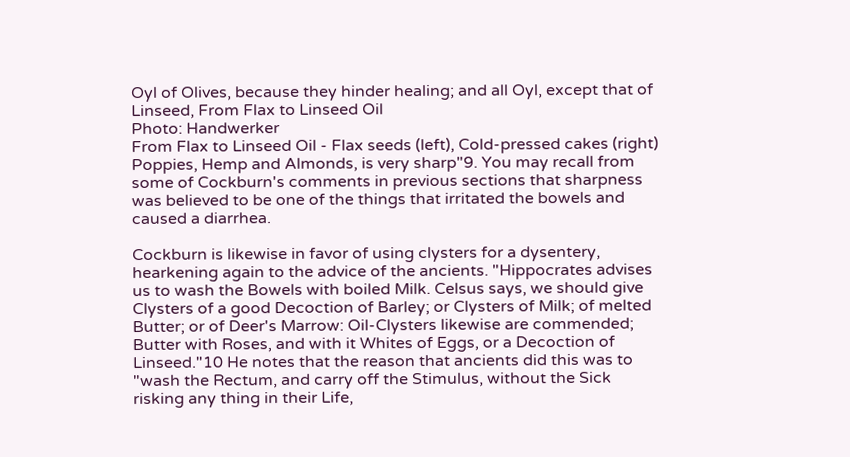Oyl of Olives, because they hinder healing; and all Oyl, except that of Linseed, From Flax to Linseed Oil
Photo: Handwerker
From Flax to Linseed Oil - Flax seeds (left), Cold-pressed cakes (right)
Poppies, Hemp and Almonds, is very sharp"9. You may recall from some of Cockburn's comments in previous sections that sharpness was believed to be one of the things that irritated the bowels and caused a diarrhea.

Cockburn is likewise in favor of using clysters for a dysentery, hearkening again to the advice of the ancients. "Hippocrates advises us to wash the Bowels with boiled Milk. Celsus says, we should give Clysters of a good Decoction of Barley; or Clysters of Milk; of melted Butter; or of Deer's Marrow: Oil-Clysters likewise are commended; Butter with Roses, and with it Whites of Eggs, or a Decoction of Linseed."10 He notes that the reason that ancients did this was to "wash the Rectum, and carry off the Stimulus, without the Sick risking any thing in their Life,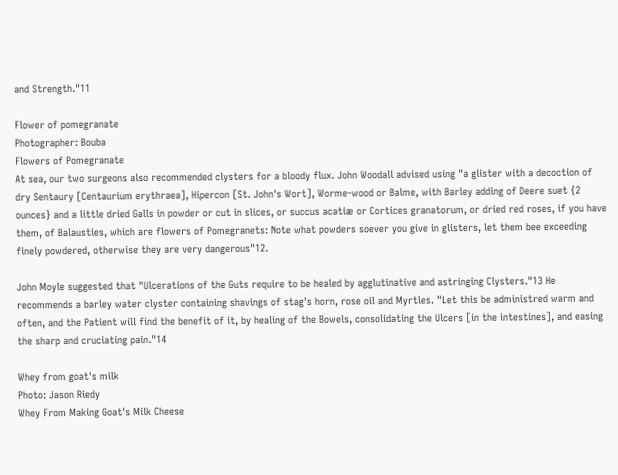and Strength."11

Flower of pomegranate
Photographer: Bouba
Flowers of Pomegranate
At sea, our two surgeons also recommended clysters for a bloody flux. John Woodall advised using "a glister with a decoction of dry Sentaury [Centaurium erythraea], Hipercon [St. John's Wort], Worme-wood or Balme, with Barley adding of Deere suet {2 ounces} and a little dried Galls in powder or cut in slices, or succus acatiæ or Cortices granatorum, or dried red roses, if you have them, of Balausties, which are flowers of Pomegranets: Note what powders soever you give in glisters, let them bee exceeding finely powdered, otherwise they are very dangerous"12.

John Moyle suggested that "Ulcerations of the Guts require to be healed by agglutinative and astringing Clysters."13 He recommends a barley water clyster containing shavings of stag's horn, rose oil and Myrtles. "Let this be administred warm and often, and the Patient will find the benefit of it, by healing of the Bowels, consolidating the Ulcers [in the intestines], and easing the sharp and cruciating pain."14

Whey from goat's milk
Photo: Jason Riedy
Whey From Making Goat's Milk Cheese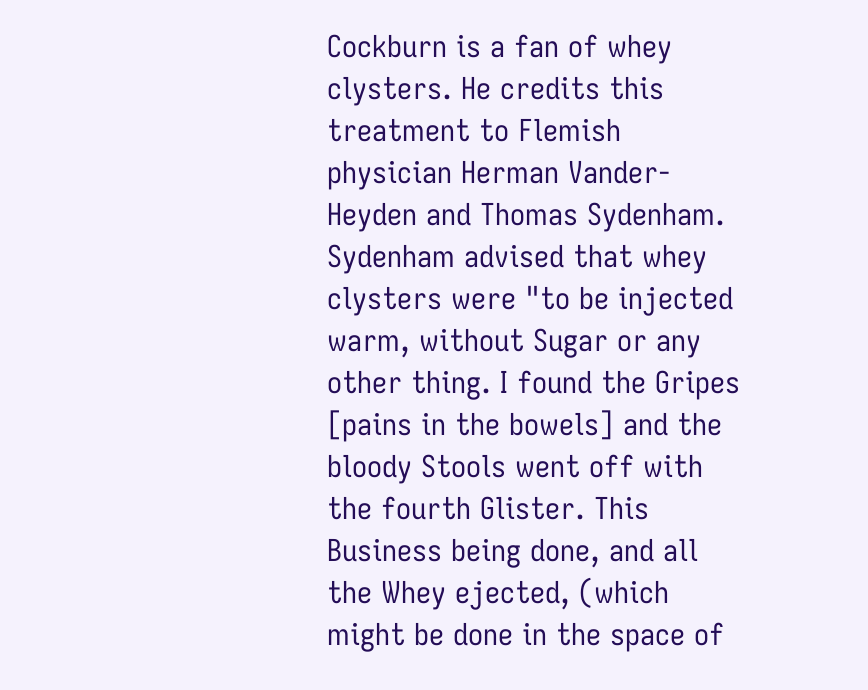Cockburn is a fan of whey clysters. He credits this treatment to Flemish physician Herman Vander-Heyden and Thomas Sydenham. Sydenham advised that whey clysters were "to be injected warm, without Sugar or any other thing. I found the Gripes [pains in the bowels] and the bloody Stools went off with the fourth Glister. This Business being done, and all the Whey ejected, (which might be done in the space of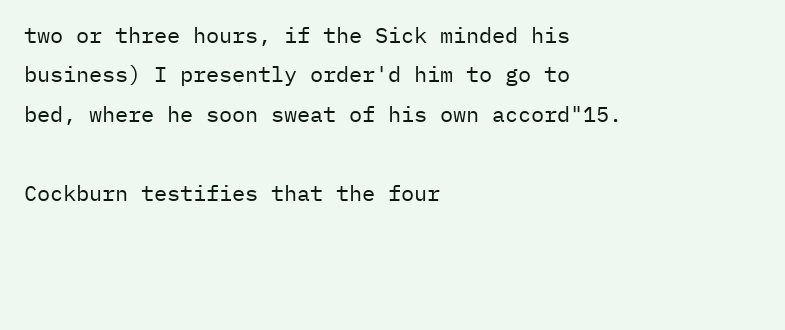two or three hours, if the Sick minded his business) I presently order'd him to go to bed, where he soon sweat of his own accord"15.

Cockburn testifies that the four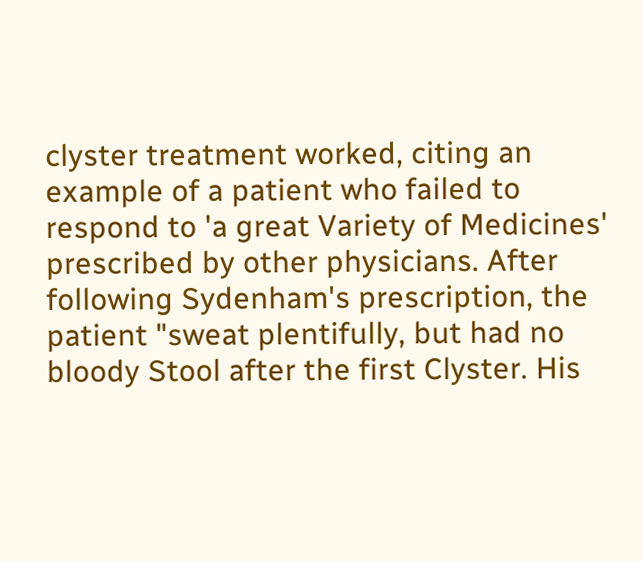clyster treatment worked, citing an example of a patient who failed to respond to 'a great Variety of Medicines' prescribed by other physicians. After following Sydenham's prescription, the patient "sweat plentifully, but had no bloody Stool after the first Clyster. His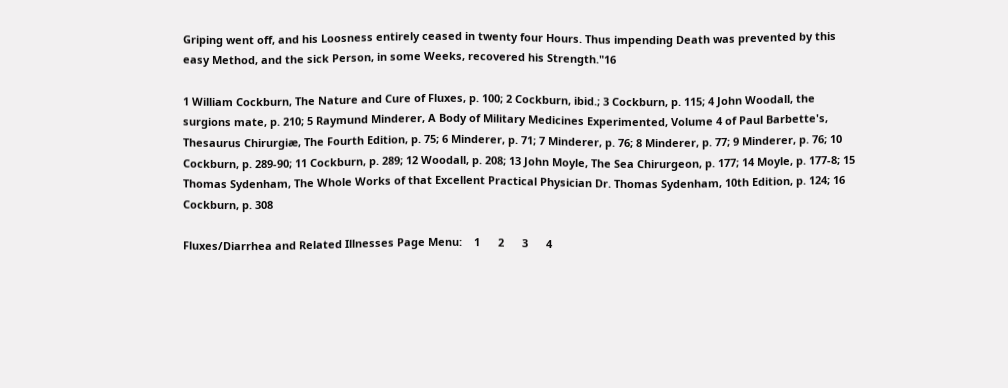Griping went off, and his Loosness entirely ceased in twenty four Hours. Thus impending Death was prevented by this easy Method, and the sick Person, in some Weeks, recovered his Strength."16

1 William Cockburn, The Nature and Cure of Fluxes, p. 100; 2 Cockburn, ibid.; 3 Cockburn, p. 115; 4 John Woodall, the surgions mate, p. 210; 5 Raymund Minderer, A Body of Military Medicines Experimented, Volume 4 of Paul Barbette's, Thesaurus Chirurgiæ, The Fourth Edition, p. 75; 6 Minderer, p. 71; 7 Minderer, p. 76; 8 Minderer, p. 77; 9 Minderer, p. 76; 10 Cockburn, p. 289-90; 11 Cockburn, p. 289; 12 Woodall, p. 208; 13 John Moyle, The Sea Chirurgeon, p. 177; 14 Moyle, p. 177-8; 15 Thomas Sydenham, The Whole Works of that Excellent Practical Physician Dr. Thomas Sydenham, 10th Edition, p. 124; 16 Cockburn, p. 308

Fluxes/Diarrhea and Related Illnesses Page Menu:    1      2      3      4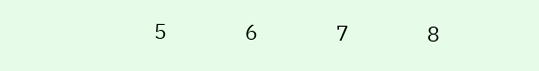5      6      7      8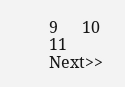9      10      11       Next>>